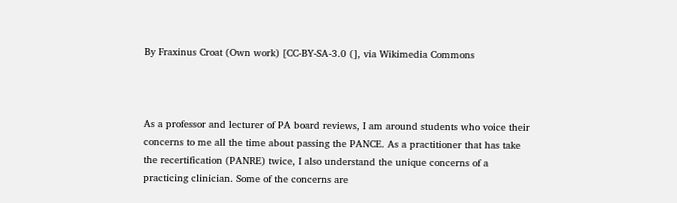By Fraxinus Croat (Own work) [CC-BY-SA-3.0 (], via Wikimedia Commons



As a professor and lecturer of PA board reviews, I am around students who voice their concerns to me all the time about passing the PANCE. As a practitioner that has take the recertification (PANRE) twice, I also understand the unique concerns of a practicing clinician. Some of the concerns are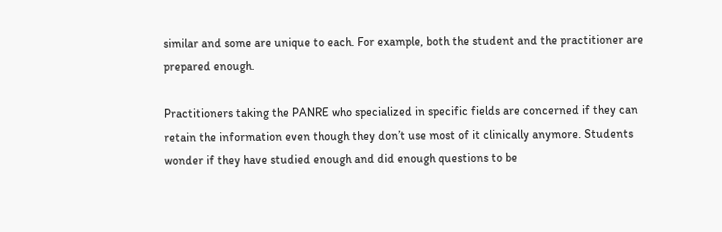similar and some are unique to each. For example, both the student and the practitioner are prepared enough.

Practitioners taking the PANRE who specialized in specific fields are concerned if they can retain the information even though they don’t use most of it clinically anymore. Students wonder if they have studied enough and did enough questions to be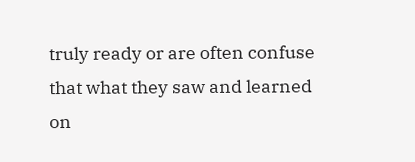truly ready or are often confuse that what they saw and learned on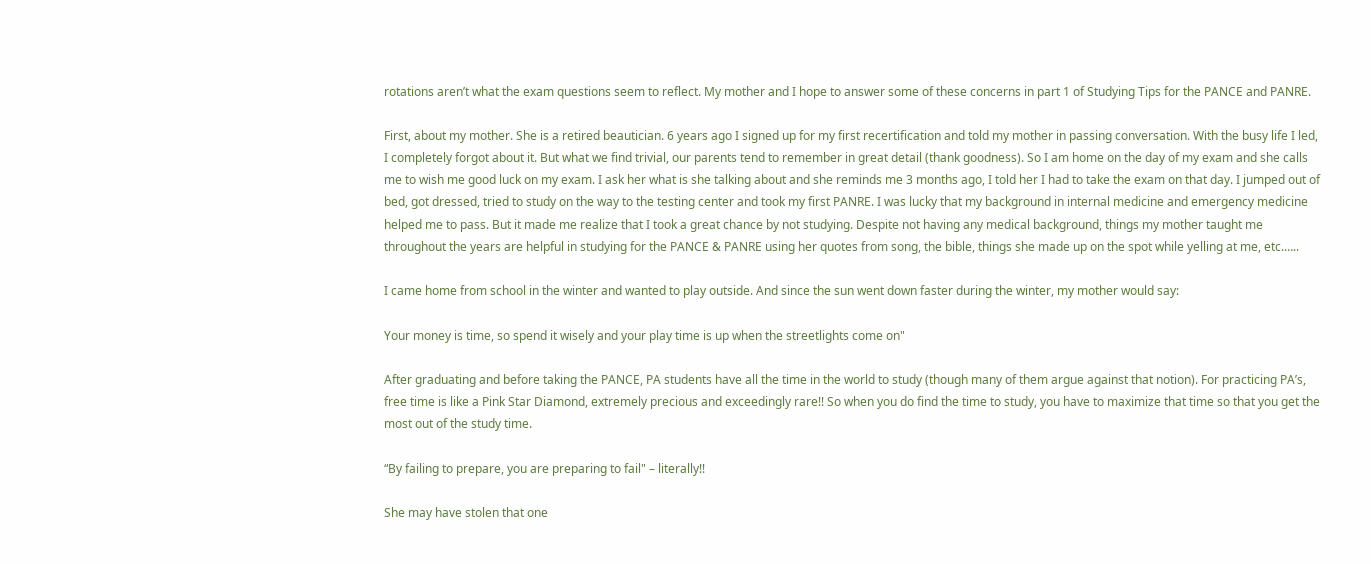rotations aren’t what the exam questions seem to reflect. My mother and I hope to answer some of these concerns in part 1 of Studying Tips for the PANCE and PANRE.

First, about my mother. She is a retired beautician. 6 years ago I signed up for my first recertification and told my mother in passing conversation. With the busy life I led, I completely forgot about it. But what we find trivial, our parents tend to remember in great detail (thank goodness). So I am home on the day of my exam and she calls me to wish me good luck on my exam. I ask her what is she talking about and she reminds me 3 months ago, I told her I had to take the exam on that day. I jumped out of bed, got dressed, tried to study on the way to the testing center and took my first PANRE. I was lucky that my background in internal medicine and emergency medicine helped me to pass. But it made me realize that I took a great chance by not studying. Despite not having any medical background, things my mother taught me throughout the years are helpful in studying for the PANCE & PANRE using her quotes from song, the bible, things she made up on the spot while yelling at me, etc.…..

I came home from school in the winter and wanted to play outside. And since the sun went down faster during the winter, my mother would say:

Your money is time, so spend it wisely and your play time is up when the streetlights come on"

After graduating and before taking the PANCE, PA students have all the time in the world to study (though many of them argue against that notion). For practicing PA’s, free time is like a Pink Star Diamond, extremely precious and exceedingly rare!! So when you do find the time to study, you have to maximize that time so that you get the most out of the study time.

“By failing to prepare, you are preparing to fail" – literally!!

She may have stolen that one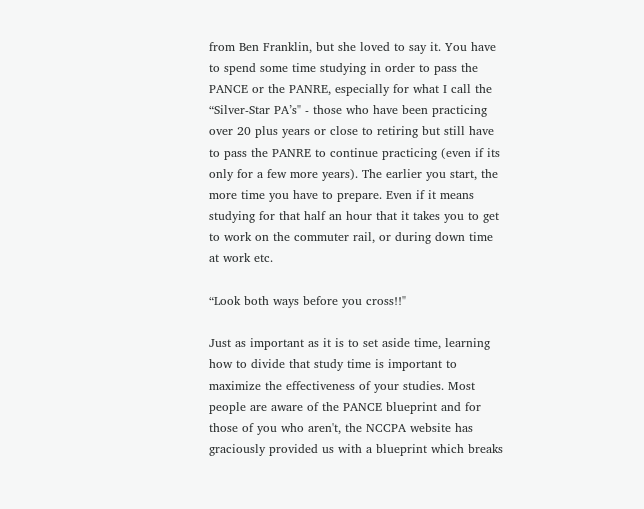from Ben Franklin, but she loved to say it. You have to spend some time studying in order to pass the PANCE or the PANRE, especially for what I call the “Silver-Star PA’s" - those who have been practicing over 20 plus years or close to retiring but still have to pass the PANRE to continue practicing (even if its only for a few more years). The earlier you start, the more time you have to prepare. Even if it means studying for that half an hour that it takes you to get to work on the commuter rail, or during down time at work etc.

“Look both ways before you cross!!"

Just as important as it is to set aside time, learning how to divide that study time is important to maximize the effectiveness of your studies. Most people are aware of the PANCE blueprint and for those of you who aren't, the NCCPA website has graciously provided us with a blueprint which breaks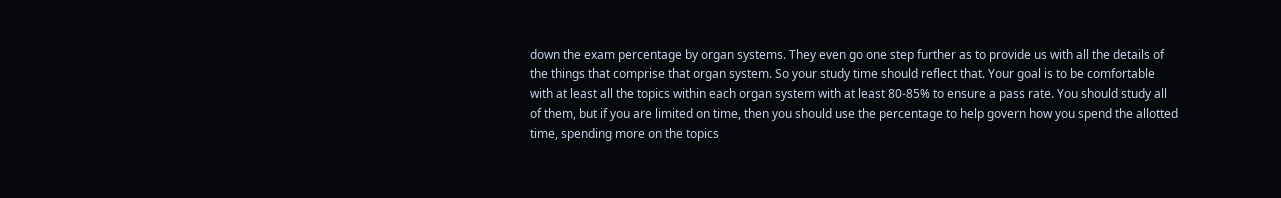down the exam percentage by organ systems. They even go one step further as to provide us with all the details of the things that comprise that organ system. So your study time should reflect that. Your goal is to be comfortable with at least all the topics within each organ system with at least 80-85% to ensure a pass rate. You should study all of them, but if you are limited on time, then you should use the percentage to help govern how you spend the allotted time, spending more on the topics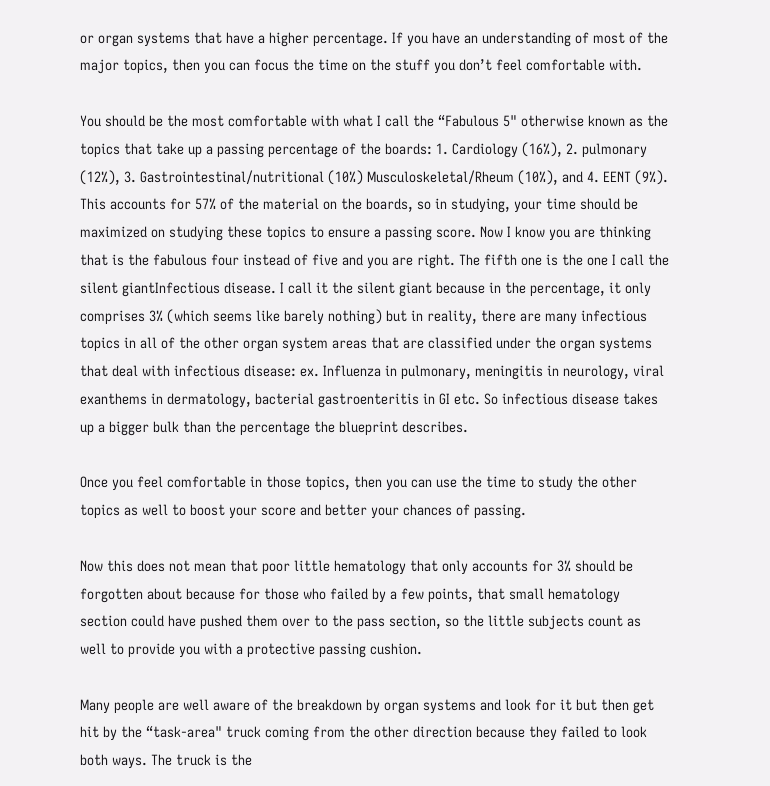or organ systems that have a higher percentage. If you have an understanding of most of the major topics, then you can focus the time on the stuff you don’t feel comfortable with.

You should be the most comfortable with what I call the “Fabulous 5" otherwise known as the topics that take up a passing percentage of the boards: 1. Cardiology (16%), 2. pulmonary (12%), 3. Gastrointestinal/nutritional (10%) Musculoskeletal/Rheum (10%), and 4. EENT (9%). This accounts for 57% of the material on the boards, so in studying, your time should be maximized on studying these topics to ensure a passing score. Now I know you are thinking that is the fabulous four instead of five and you are right. The fifth one is the one I call the silent giantInfectious disease. I call it the silent giant because in the percentage, it only comprises 3% (which seems like barely nothing) but in reality, there are many infectious topics in all of the other organ system areas that are classified under the organ systems that deal with infectious disease: ex. Influenza in pulmonary, meningitis in neurology, viral exanthems in dermatology, bacterial gastroenteritis in GI etc. So infectious disease takes up a bigger bulk than the percentage the blueprint describes.

Once you feel comfortable in those topics, then you can use the time to study the other topics as well to boost your score and better your chances of passing.

Now this does not mean that poor little hematology that only accounts for 3% should be forgotten about because for those who failed by a few points, that small hematology section could have pushed them over to the pass section, so the little subjects count as well to provide you with a protective passing cushion.

Many people are well aware of the breakdown by organ systems and look for it but then get hit by the “task-area" truck coming from the other direction because they failed to look both ways. The truck is the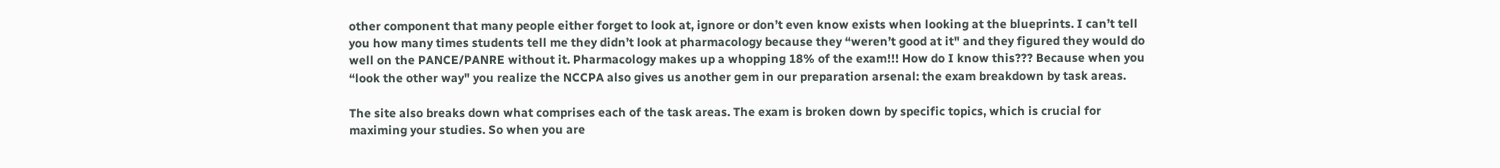other component that many people either forget to look at, ignore or don’t even know exists when looking at the blueprints. I can’t tell you how many times students tell me they didn’t look at pharmacology because they “weren’t good at it" and they figured they would do well on the PANCE/PANRE without it. Pharmacology makes up a whopping 18% of the exam!!! How do I know this??? Because when you “look the other way" you realize the NCCPA also gives us another gem in our preparation arsenal: the exam breakdown by task areas.

The site also breaks down what comprises each of the task areas. The exam is broken down by specific topics, which is crucial for maximing your studies. So when you are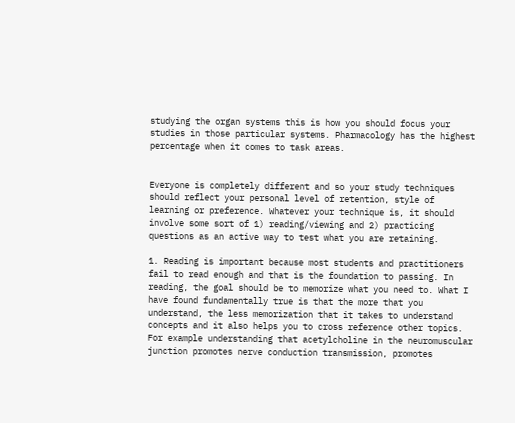studying the organ systems this is how you should focus your studies in those particular systems. Pharmacology has the highest percentage when it comes to task areas.


Everyone is completely different and so your study techniques should reflect your personal level of retention, style of learning or preference. Whatever your technique is, it should involve some sort of 1) reading/viewing and 2) practicing questions as an active way to test what you are retaining.

1. Reading is important because most students and practitioners fail to read enough and that is the foundation to passing. In reading, the goal should be to memorize what you need to. What I have found fundamentally true is that the more that you understand, the less memorization that it takes to understand concepts and it also helps you to cross reference other topics. For example understanding that acetylcholine in the neuromuscular junction promotes nerve conduction transmission, promotes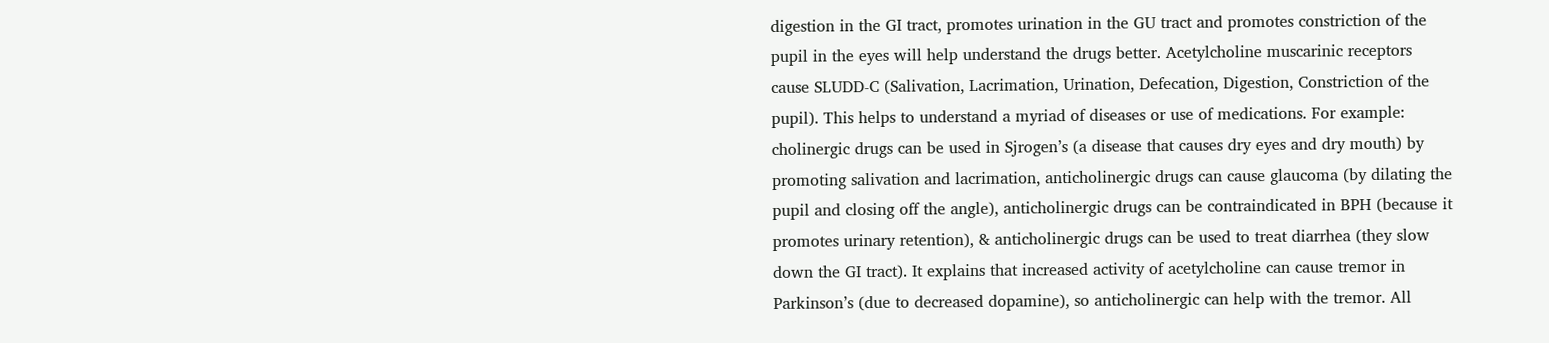digestion in the GI tract, promotes urination in the GU tract and promotes constriction of the pupil in the eyes will help understand the drugs better. Acetylcholine muscarinic receptors cause SLUDD-C (Salivation, Lacrimation, Urination, Defecation, Digestion, Constriction of the pupil). This helps to understand a myriad of diseases or use of medications. For example: cholinergic drugs can be used in Sjrogen’s (a disease that causes dry eyes and dry mouth) by promoting salivation and lacrimation, anticholinergic drugs can cause glaucoma (by dilating the pupil and closing off the angle), anticholinergic drugs can be contraindicated in BPH (because it promotes urinary retention), & anticholinergic drugs can be used to treat diarrhea (they slow down the GI tract). It explains that increased activity of acetylcholine can cause tremor in Parkinson’s (due to decreased dopamine), so anticholinergic can help with the tremor. All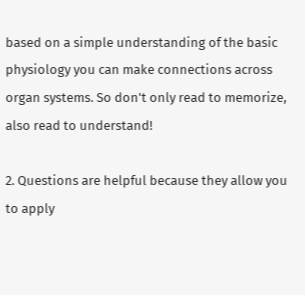based on a simple understanding of the basic physiology you can make connections across organ systems. So don't only read to memorize, also read to understand!

2. Questions are helpful because they allow you to apply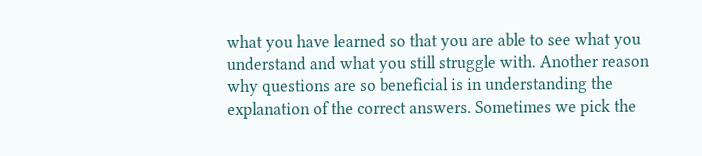what you have learned so that you are able to see what you understand and what you still struggle with. Another reason why questions are so beneficial is in understanding the explanation of the correct answers. Sometimes we pick the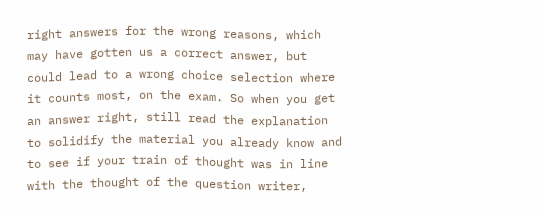right answers for the wrong reasons, which may have gotten us a correct answer, but could lead to a wrong choice selection where it counts most, on the exam. So when you get an answer right, still read the explanation to solidify the material you already know and to see if your train of thought was in line with the thought of the question writer,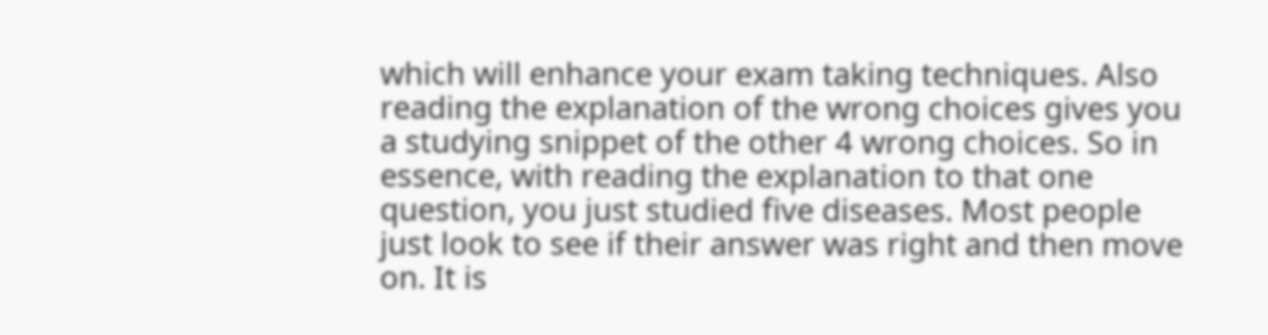which will enhance your exam taking techniques. Also reading the explanation of the wrong choices gives you a studying snippet of the other 4 wrong choices. So in essence, with reading the explanation to that one question, you just studied five diseases. Most people just look to see if their answer was right and then move on. It is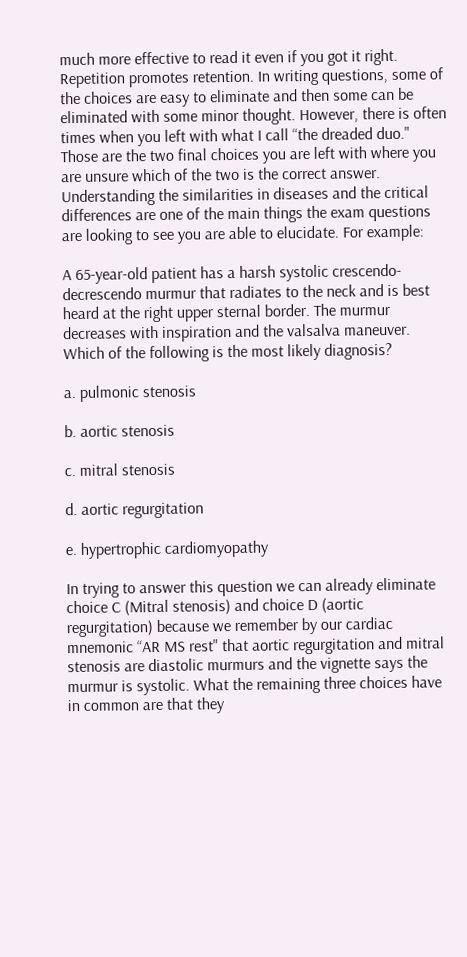much more effective to read it even if you got it right. Repetition promotes retention. In writing questions, some of the choices are easy to eliminate and then some can be eliminated with some minor thought. However, there is often times when you left with what I call “the dreaded duo." Those are the two final choices you are left with where you are unsure which of the two is the correct answer. Understanding the similarities in diseases and the critical differences are one of the main things the exam questions are looking to see you are able to elucidate. For example:

A 65-year-old patient has a harsh systolic crescendo-decrescendo murmur that radiates to the neck and is best heard at the right upper sternal border. The murmur decreases with inspiration and the valsalva maneuver. Which of the following is the most likely diagnosis?

a. pulmonic stenosis

b. aortic stenosis

c. mitral stenosis

d. aortic regurgitation

e. hypertrophic cardiomyopathy

In trying to answer this question we can already eliminate choice C (Mitral stenosis) and choice D (aortic regurgitation) because we remember by our cardiac mnemonic “AR MS rest" that aortic regurgitation and mitral stenosis are diastolic murmurs and the vignette says the murmur is systolic. What the remaining three choices have in common are that they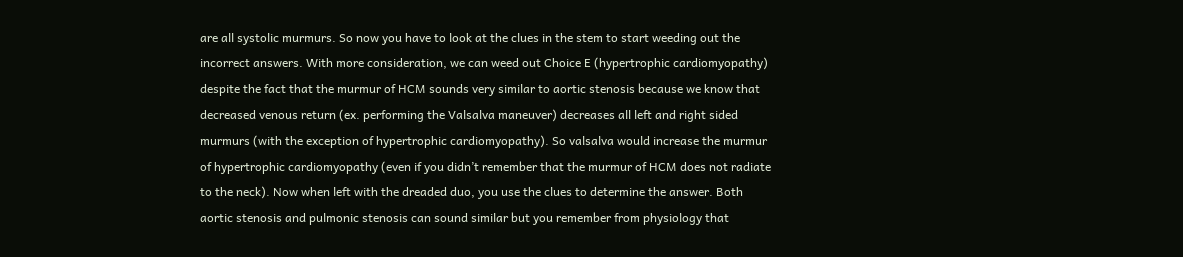are all systolic murmurs. So now you have to look at the clues in the stem to start weeding out the incorrect answers. With more consideration, we can weed out Choice E (hypertrophic cardiomyopathy) despite the fact that the murmur of HCM sounds very similar to aortic stenosis because we know that decreased venous return (ex. performing the Valsalva maneuver) decreases all left and right sided murmurs (with the exception of hypertrophic cardiomyopathy). So valsalva would increase the murmur of hypertrophic cardiomyopathy (even if you didn’t remember that the murmur of HCM does not radiate to the neck). Now when left with the dreaded duo, you use the clues to determine the answer. Both aortic stenosis and pulmonic stenosis can sound similar but you remember from physiology that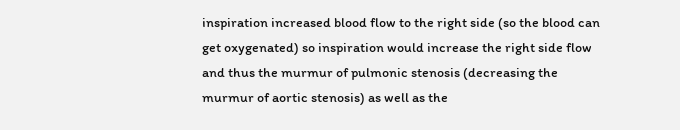inspiration increased blood flow to the right side (so the blood can get oxygenated) so inspiration would increase the right side flow and thus the murmur of pulmonic stenosis (decreasing the murmur of aortic stenosis) as well as the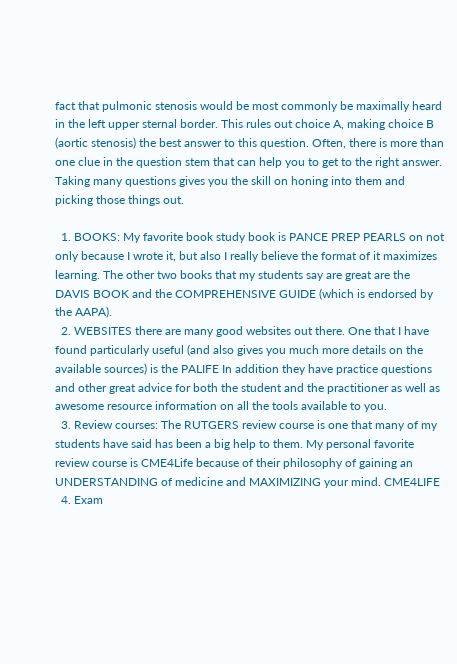fact that pulmonic stenosis would be most commonly be maximally heard in the left upper sternal border. This rules out choice A, making choice B (aortic stenosis) the best answer to this question. Often, there is more than one clue in the question stem that can help you to get to the right answer. Taking many questions gives you the skill on honing into them and picking those things out.

  1. BOOKS: My favorite book study book is PANCE PREP PEARLS on not only because I wrote it, but also I really believe the format of it maximizes learning. The other two books that my students say are great are the DAVIS BOOK and the COMPREHENSIVE GUIDE (which is endorsed by the AAPA).
  2. WEBSITES there are many good websites out there. One that I have found particularly useful (and also gives you much more details on the available sources) is the PALIFE In addition they have practice questions and other great advice for both the student and the practitioner as well as awesome resource information on all the tools available to you.
  3. Review courses: The RUTGERS review course is one that many of my students have said has been a big help to them. My personal favorite review course is CME4Life because of their philosophy of gaining an UNDERSTANDING of medicine and MAXIMIZING your mind. CME4LIFE
  4. Exam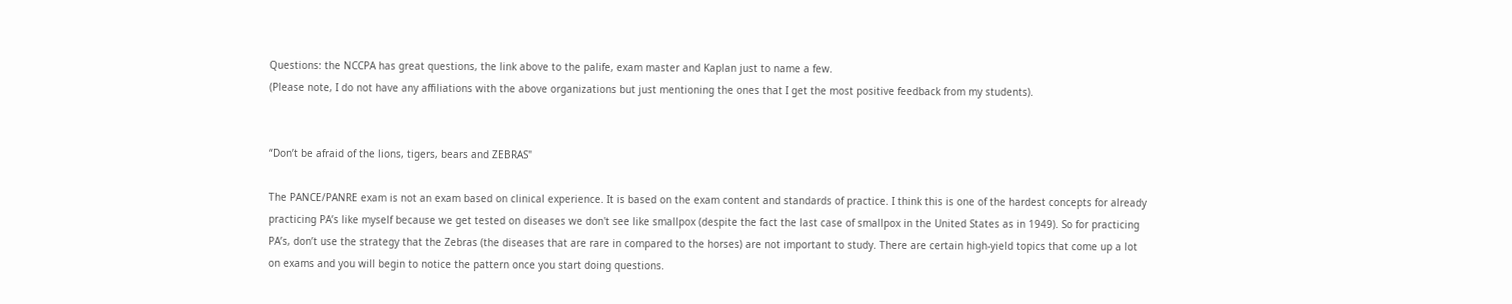Questions: the NCCPA has great questions, the link above to the palife, exam master and Kaplan just to name a few.
(Please note, I do not have any affiliations with the above organizations but just mentioning the ones that I get the most positive feedback from my students).


“Don’t be afraid of the lions, tigers, bears and ZEBRAS"

The PANCE/PANRE exam is not an exam based on clinical experience. It is based on the exam content and standards of practice. I think this is one of the hardest concepts for already practicing PA’s like myself because we get tested on diseases we don't see like smallpox (despite the fact the last case of smallpox in the United States as in 1949). So for practicing PA’s, don’t use the strategy that the Zebras (the diseases that are rare in compared to the horses) are not important to study. There are certain high-yield topics that come up a lot on exams and you will begin to notice the pattern once you start doing questions.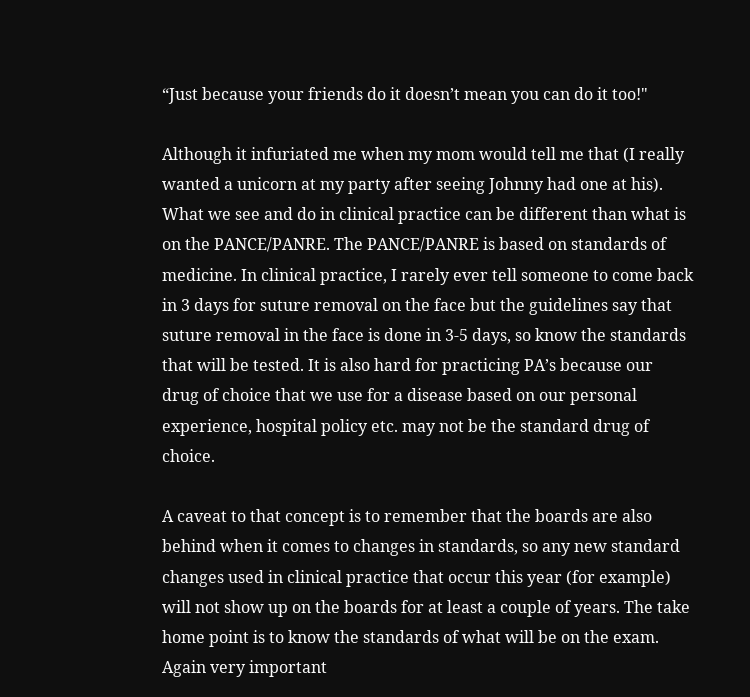“Just because your friends do it doesn’t mean you can do it too!"

Although it infuriated me when my mom would tell me that (I really wanted a unicorn at my party after seeing Johnny had one at his). What we see and do in clinical practice can be different than what is on the PANCE/PANRE. The PANCE/PANRE is based on standards of medicine. In clinical practice, I rarely ever tell someone to come back in 3 days for suture removal on the face but the guidelines say that suture removal in the face is done in 3-5 days, so know the standards that will be tested. It is also hard for practicing PA’s because our drug of choice that we use for a disease based on our personal experience, hospital policy etc. may not be the standard drug of choice.

A caveat to that concept is to remember that the boards are also behind when it comes to changes in standards, so any new standard changes used in clinical practice that occur this year (for example) will not show up on the boards for at least a couple of years. The take home point is to know the standards of what will be on the exam. Again very important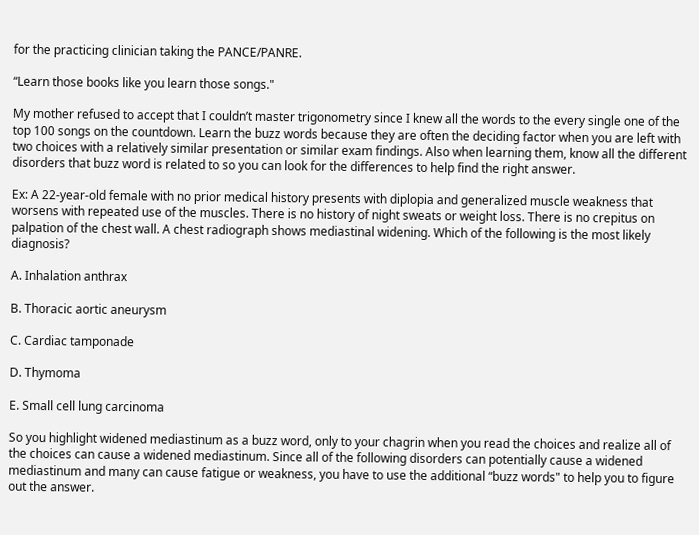for the practicing clinician taking the PANCE/PANRE.

“Learn those books like you learn those songs."

My mother refused to accept that I couldn’t master trigonometry since I knew all the words to the every single one of the top 100 songs on the countdown. Learn the buzz words because they are often the deciding factor when you are left with two choices with a relatively similar presentation or similar exam findings. Also when learning them, know all the different disorders that buzz word is related to so you can look for the differences to help find the right answer.

Ex: A 22-year-old female with no prior medical history presents with diplopia and generalized muscle weakness that worsens with repeated use of the muscles. There is no history of night sweats or weight loss. There is no crepitus on palpation of the chest wall. A chest radiograph shows mediastinal widening. Which of the following is the most likely diagnosis?

A. Inhalation anthrax

B. Thoracic aortic aneurysm

C. Cardiac tamponade

D. Thymoma

E. Small cell lung carcinoma

So you highlight widened mediastinum as a buzz word, only to your chagrin when you read the choices and realize all of the choices can cause a widened mediastinum. Since all of the following disorders can potentially cause a widened mediastinum and many can cause fatigue or weakness, you have to use the additional “buzz words" to help you to figure out the answer.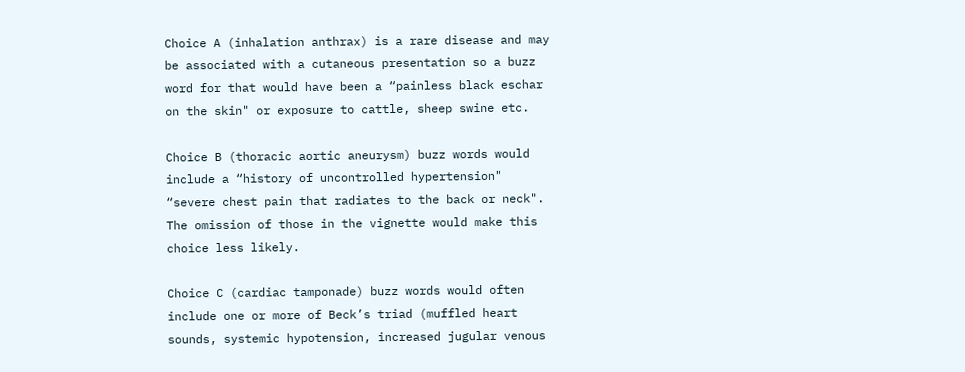Choice A (inhalation anthrax) is a rare disease and may be associated with a cutaneous presentation so a buzz word for that would have been a “painless black eschar on the skin" or exposure to cattle, sheep swine etc.

Choice B (thoracic aortic aneurysm) buzz words would include a “history of uncontrolled hypertension" “severe chest pain that radiates to the back or neck". The omission of those in the vignette would make this choice less likely.

Choice C (cardiac tamponade) buzz words would often include one or more of Beck’s triad (muffled heart sounds, systemic hypotension, increased jugular venous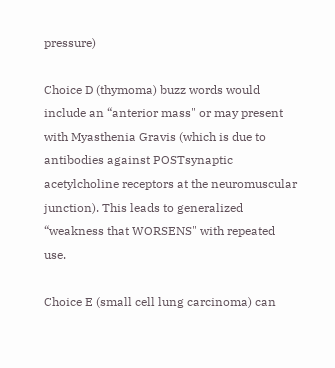pressure)

Choice D (thymoma) buzz words would include an “anterior mass" or may present with Myasthenia Gravis (which is due to antibodies against POSTsynaptic acetylcholine receptors at the neuromuscular junction). This leads to generalized “weakness that WORSENS" with repeated use.

Choice E (small cell lung carcinoma) can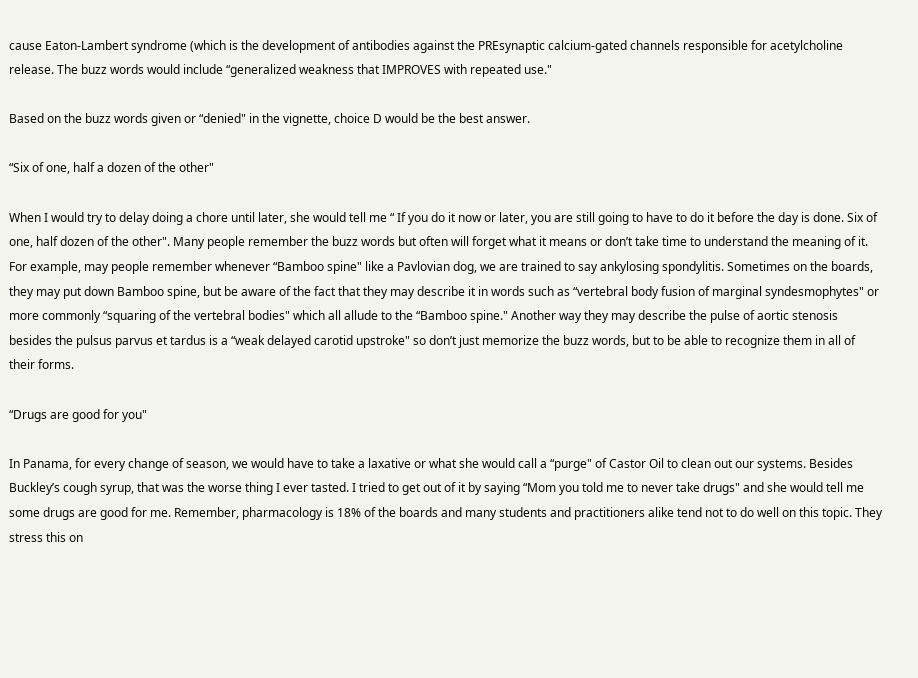cause Eaton-Lambert syndrome (which is the development of antibodies against the PREsynaptic calcium-gated channels responsible for acetylcholine release. The buzz words would include “generalized weakness that IMPROVES with repeated use."

Based on the buzz words given or “denied" in the vignette, choice D would be the best answer.

“Six of one, half a dozen of the other"

When I would try to delay doing a chore until later, she would tell me “ If you do it now or later, you are still going to have to do it before the day is done. Six of one, half dozen of the other". Many people remember the buzz words but often will forget what it means or don’t take time to understand the meaning of it. For example, may people remember whenever “Bamboo spine" like a Pavlovian dog, we are trained to say ankylosing spondylitis. Sometimes on the boards, they may put down Bamboo spine, but be aware of the fact that they may describe it in words such as “vertebral body fusion of marginal syndesmophytes" or more commonly “squaring of the vertebral bodies" which all allude to the “Bamboo spine." Another way they may describe the pulse of aortic stenosis besides the pulsus parvus et tardus is a “weak delayed carotid upstroke" so don’t just memorize the buzz words, but to be able to recognize them in all of their forms.

“Drugs are good for you"

In Panama, for every change of season, we would have to take a laxative or what she would call a “purge" of Castor Oil to clean out our systems. Besides Buckley’s cough syrup, that was the worse thing I ever tasted. I tried to get out of it by saying “Mom you told me to never take drugs" and she would tell me some drugs are good for me. Remember, pharmacology is 18% of the boards and many students and practitioners alike tend not to do well on this topic. They stress this on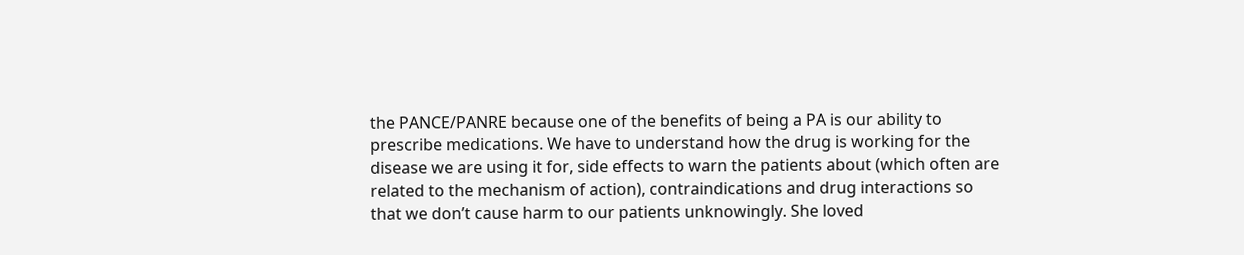the PANCE/PANRE because one of the benefits of being a PA is our ability to prescribe medications. We have to understand how the drug is working for the disease we are using it for, side effects to warn the patients about (which often are related to the mechanism of action), contraindications and drug interactions so that we don’t cause harm to our patients unknowingly. She loved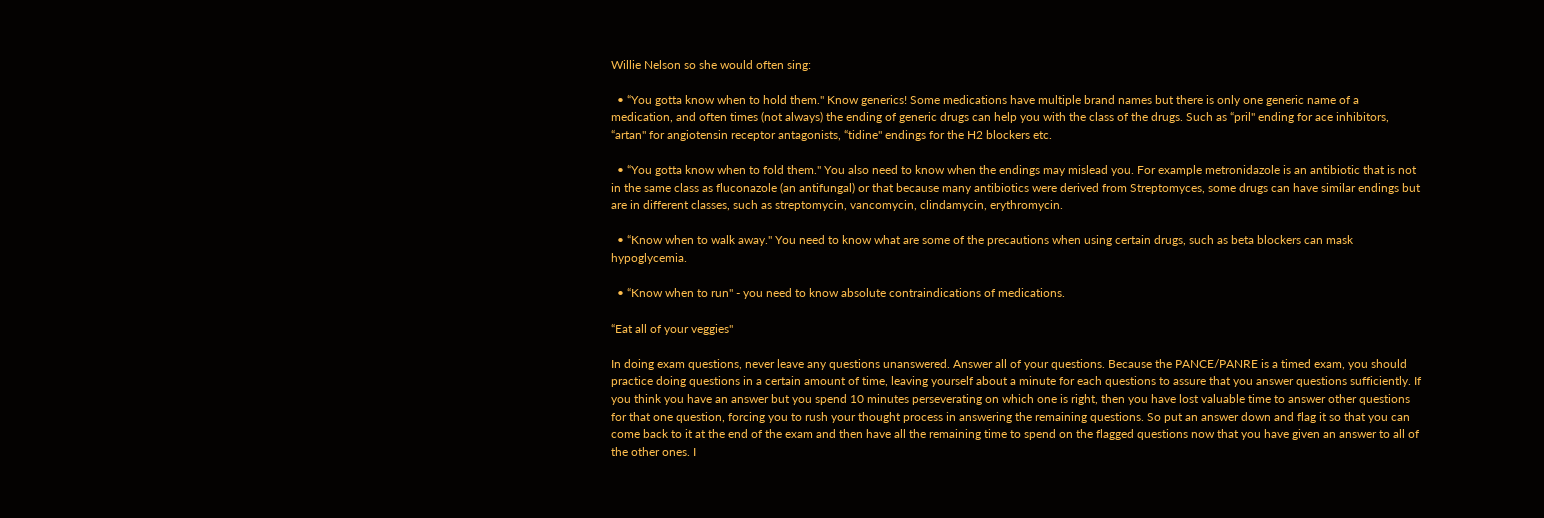Willie Nelson so she would often sing:

  • “You gotta know when to hold them." Know generics! Some medications have multiple brand names but there is only one generic name of a medication, and often times (not always) the ending of generic drugs can help you with the class of the drugs. Such as “pril" ending for ace inhibitors, “artan" for angiotensin receptor antagonists, “tidine" endings for the H2 blockers etc.

  • “You gotta know when to fold them." You also need to know when the endings may mislead you. For example metronidazole is an antibiotic that is not in the same class as fluconazole (an antifungal) or that because many antibiotics were derived from Streptomyces, some drugs can have similar endings but are in different classes, such as streptomycin, vancomycin, clindamycin, erythromycin.

  • “Know when to walk away." You need to know what are some of the precautions when using certain drugs, such as beta blockers can mask hypoglycemia.

  • “Know when to run" - you need to know absolute contraindications of medications.

“Eat all of your veggies"

In doing exam questions, never leave any questions unanswered. Answer all of your questions. Because the PANCE/PANRE is a timed exam, you should practice doing questions in a certain amount of time, leaving yourself about a minute for each questions to assure that you answer questions sufficiently. If you think you have an answer but you spend 10 minutes perseverating on which one is right, then you have lost valuable time to answer other questions for that one question, forcing you to rush your thought process in answering the remaining questions. So put an answer down and flag it so that you can come back to it at the end of the exam and then have all the remaining time to spend on the flagged questions now that you have given an answer to all of the other ones. I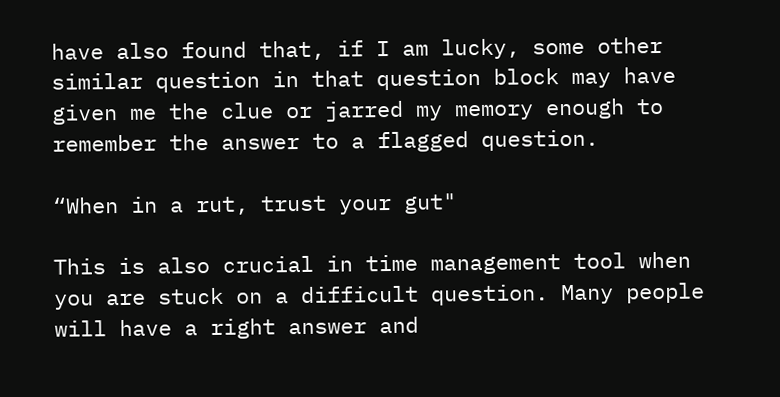have also found that, if I am lucky, some other similar question in that question block may have given me the clue or jarred my memory enough to remember the answer to a flagged question.

“When in a rut, trust your gut"

This is also crucial in time management tool when you are stuck on a difficult question. Many people will have a right answer and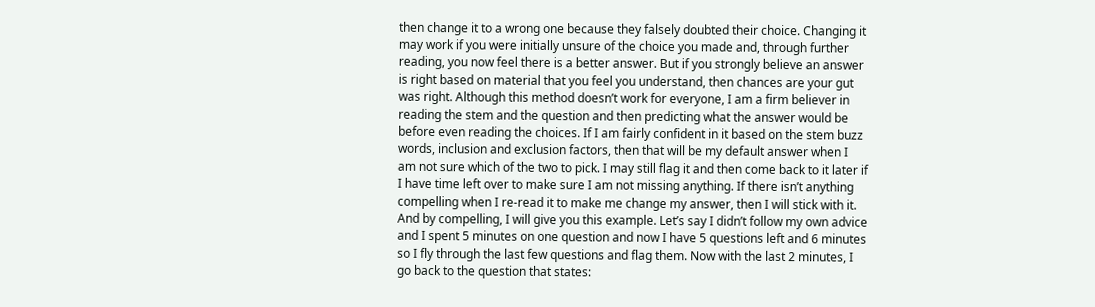then change it to a wrong one because they falsely doubted their choice. Changing it may work if you were initially unsure of the choice you made and, through further reading, you now feel there is a better answer. But if you strongly believe an answer is right based on material that you feel you understand, then chances are your gut was right. Although this method doesn’t work for everyone, I am a firm believer in reading the stem and the question and then predicting what the answer would be before even reading the choices. If I am fairly confident in it based on the stem buzz words, inclusion and exclusion factors, then that will be my default answer when I am not sure which of the two to pick. I may still flag it and then come back to it later if I have time left over to make sure I am not missing anything. If there isn’t anything compelling when I re-read it to make me change my answer, then I will stick with it. And by compelling, I will give you this example. Let’s say I didn’t follow my own advice and I spent 5 minutes on one question and now I have 5 questions left and 6 minutes so I fly through the last few questions and flag them. Now with the last 2 minutes, I go back to the question that states: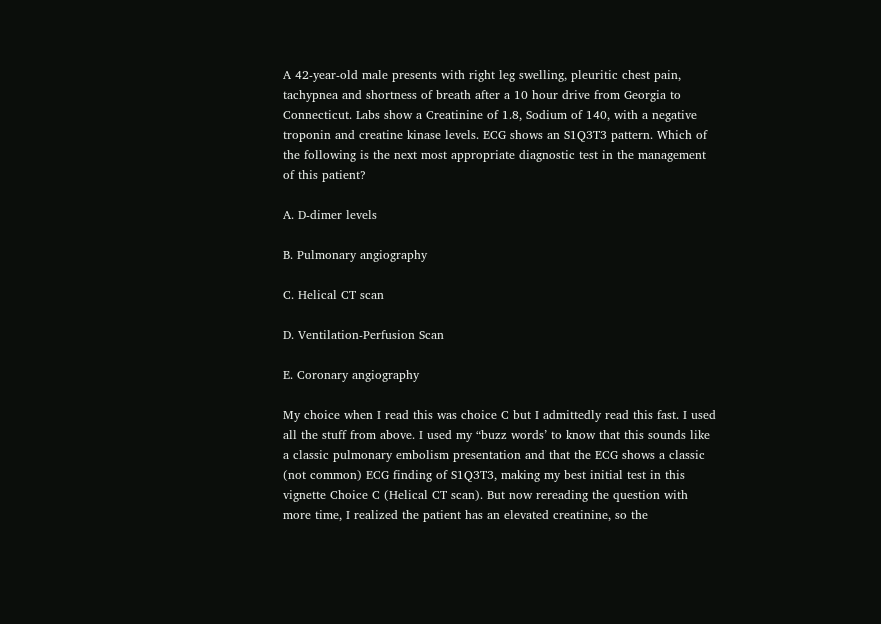A 42-year-old male presents with right leg swelling, pleuritic chest pain, tachypnea and shortness of breath after a 10 hour drive from Georgia to Connecticut. Labs show a Creatinine of 1.8, Sodium of 140, with a negative troponin and creatine kinase levels. ECG shows an S1Q3T3 pattern. Which of the following is the next most appropriate diagnostic test in the management of this patient?

A. D-dimer levels

B. Pulmonary angiography

C. Helical CT scan

D. Ventilation-Perfusion Scan

E. Coronary angiography

My choice when I read this was choice C but I admittedly read this fast. I used all the stuff from above. I used my “buzz words’ to know that this sounds like a classic pulmonary embolism presentation and that the ECG shows a classic (not common) ECG finding of S1Q3T3, making my best initial test in this vignette Choice C (Helical CT scan). But now rereading the question with more time, I realized the patient has an elevated creatinine, so the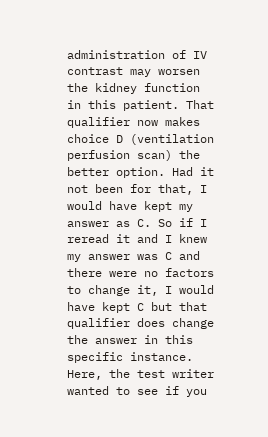administration of IV contrast may worsen the kidney function in this patient. That qualifier now makes choice D (ventilation perfusion scan) the better option. Had it not been for that, I would have kept my answer as C. So if I reread it and I knew my answer was C and there were no factors to change it, I would have kept C but that qualifier does change the answer in this specific instance. Here, the test writer wanted to see if you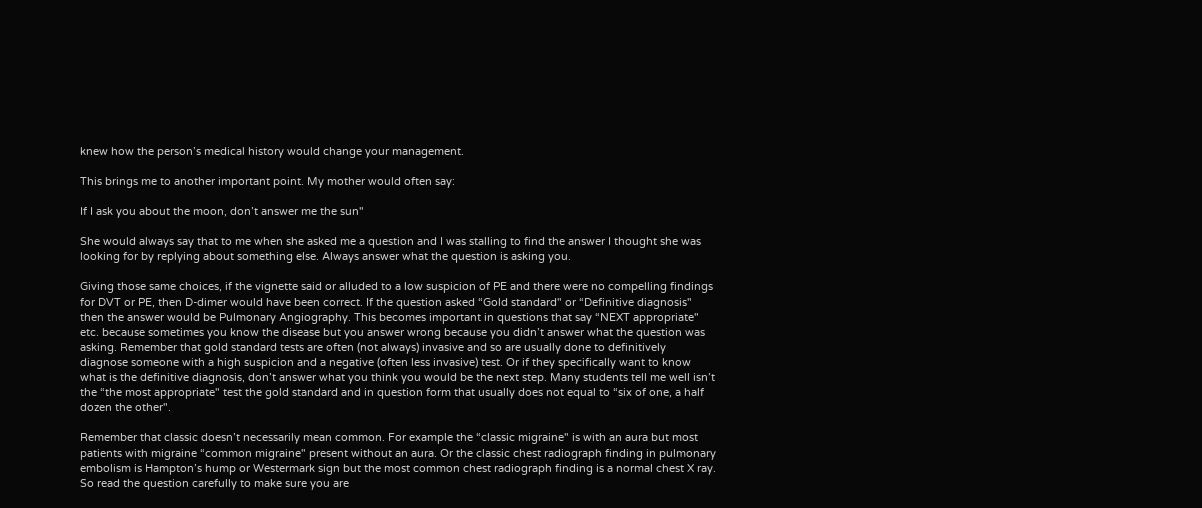knew how the person’s medical history would change your management.

This brings me to another important point. My mother would often say:

If I ask you about the moon, don’t answer me the sun"

She would always say that to me when she asked me a question and I was stalling to find the answer I thought she was looking for by replying about something else. Always answer what the question is asking you.

Giving those same choices, if the vignette said or alluded to a low suspicion of PE and there were no compelling findings for DVT or PE, then D-dimer would have been correct. If the question asked “Gold standard" or “Definitive diagnosis" then the answer would be Pulmonary Angiography. This becomes important in questions that say “NEXT appropriate" etc. because sometimes you know the disease but you answer wrong because you didn’t answer what the question was asking. Remember that gold standard tests are often (not always) invasive and so are usually done to definitively diagnose someone with a high suspicion and a negative (often less invasive) test. Or if they specifically want to know what is the definitive diagnosis, don’t answer what you think you would be the next step. Many students tell me well isn’t the “the most appropriate" test the gold standard and in question form that usually does not equal to “six of one, a half dozen the other".

Remember that classic doesn’t necessarily mean common. For example the “classic migraine" is with an aura but most patients with migraine “common migraine" present without an aura. Or the classic chest radiograph finding in pulmonary embolism is Hampton’s hump or Westermark sign but the most common chest radiograph finding is a normal chest X ray. So read the question carefully to make sure you are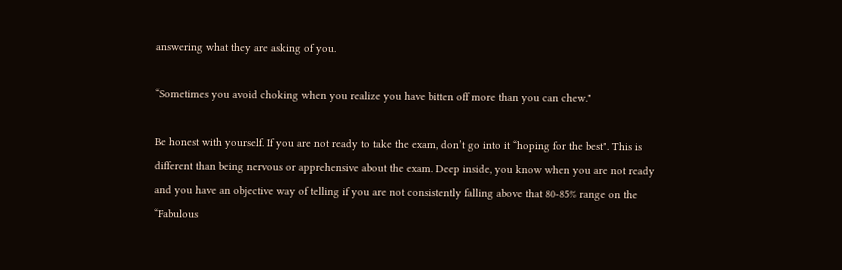answering what they are asking of you.

“Sometimes you avoid choking when you realize you have bitten off more than you can chew."

Be honest with yourself. If you are not ready to take the exam, don’t go into it “hoping for the best". This is different than being nervous or apprehensive about the exam. Deep inside, you know when you are not ready and you have an objective way of telling if you are not consistently falling above that 80-85% range on the “Fabulous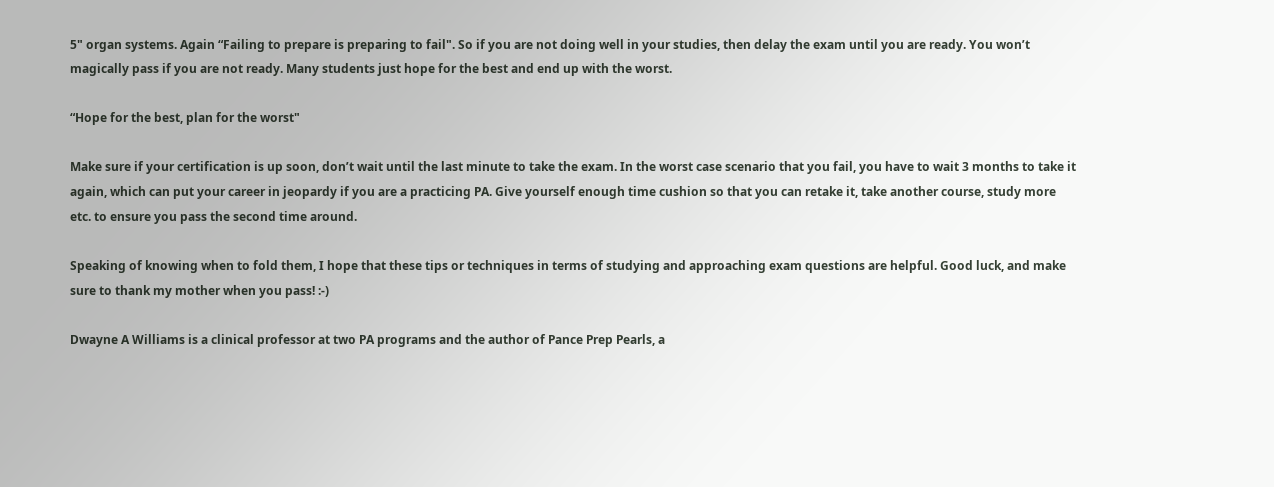5" organ systems. Again “Failing to prepare is preparing to fail". So if you are not doing well in your studies, then delay the exam until you are ready. You won’t magically pass if you are not ready. Many students just hope for the best and end up with the worst.

“Hope for the best, plan for the worst"

Make sure if your certification is up soon, don’t wait until the last minute to take the exam. In the worst case scenario that you fail, you have to wait 3 months to take it again, which can put your career in jeopardy if you are a practicing PA. Give yourself enough time cushion so that you can retake it, take another course, study more etc. to ensure you pass the second time around.

Speaking of knowing when to fold them, I hope that these tips or techniques in terms of studying and approaching exam questions are helpful. Good luck, and make sure to thank my mother when you pass! :-)

Dwayne A Williams is a clinical professor at two PA programs and the author of Pance Prep Pearls, a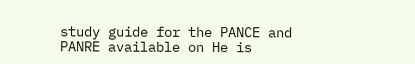study guide for the PANCE and PANRE available on He is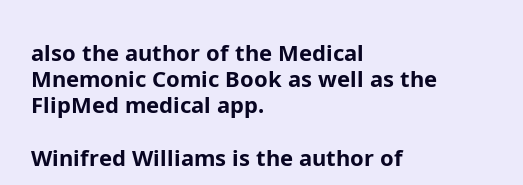also the author of the Medical Mnemonic Comic Book as well as the FlipMed medical app.

Winifred Williams is the author of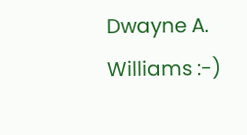Dwayne A. Williams :-)